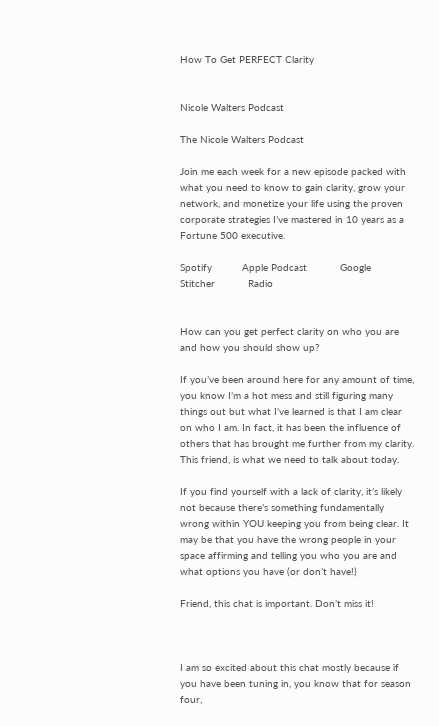How To Get PERFECT Clarity


Nicole Walters Podcast

The Nicole Walters Podcast

Join me each week for a new episode packed with what you need to know to gain clarity, grow your network, and monetize your life using the proven corporate strategies I’ve mastered in 10 years as a Fortune 500 executive.

Spotify          Apple Podcast           Google           Stitcher           Radio


How can you get perfect clarity on who you are and how you should show up?

If you’ve been around here for any amount of time, you know I’m a hot mess and still figuring many things out but what I’ve learned is that I am clear on who I am. In fact, it has been the influence of others that has brought me further from my clarity. This friend, is what we need to talk about today.

If you find yourself with a lack of clarity, it’s likely not because there’s something fundamentally wrong within YOU keeping you from being clear. It may be that you have the wrong people in your space affirming and telling you who you are and what options you have (or don’t have!)

Friend, this chat is important. Don’t miss it!



I am so excited about this chat mostly because if you have been tuning in, you know that for season four,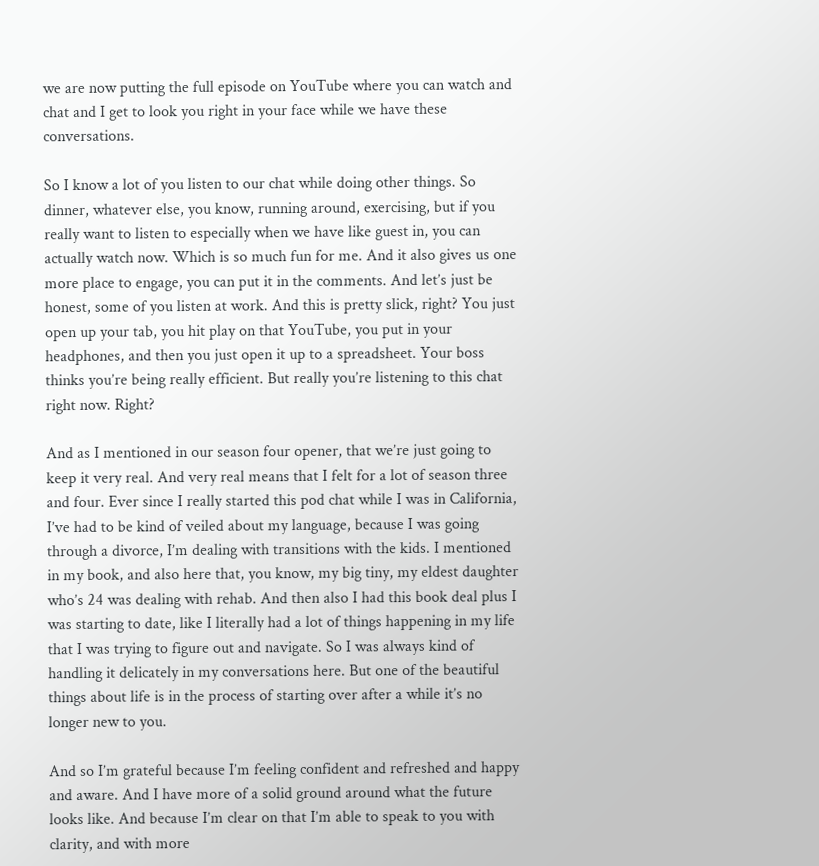we are now putting the full episode on YouTube where you can watch and chat and I get to look you right in your face while we have these conversations.

So I know a lot of you listen to our chat while doing other things. So dinner, whatever else, you know, running around, exercising, but if you really want to listen to especially when we have like guest in, you can actually watch now. Which is so much fun for me. And it also gives us one more place to engage, you can put it in the comments. And let’s just be honest, some of you listen at work. And this is pretty slick, right? You just open up your tab, you hit play on that YouTube, you put in your headphones, and then you just open it up to a spreadsheet. Your boss thinks you’re being really efficient. But really you’re listening to this chat right now. Right?

And as I mentioned in our season four opener, that we’re just going to keep it very real. And very real means that I felt for a lot of season three and four. Ever since I really started this pod chat while I was in California, I’ve had to be kind of veiled about my language, because I was going through a divorce, I’m dealing with transitions with the kids. I mentioned in my book, and also here that, you know, my big tiny, my eldest daughter who’s 24 was dealing with rehab. And then also I had this book deal plus I was starting to date, like I literally had a lot of things happening in my life that I was trying to figure out and navigate. So I was always kind of handling it delicately in my conversations here. But one of the beautiful things about life is in the process of starting over after a while it’s no longer new to you.

And so I’m grateful because I’m feeling confident and refreshed and happy and aware. And I have more of a solid ground around what the future looks like. And because I’m clear on that I’m able to speak to you with clarity, and with more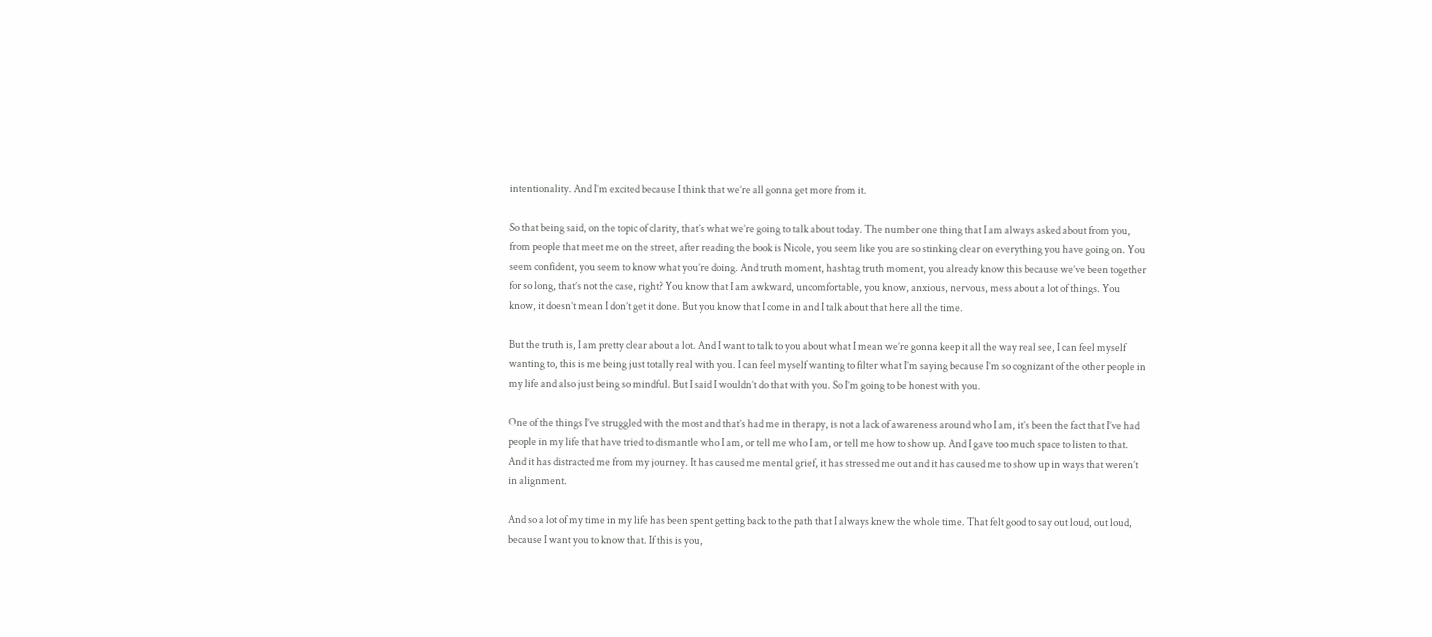intentionality. And I’m excited because I think that we’re all gonna get more from it.

So that being said, on the topic of clarity, that’s what we’re going to talk about today. The number one thing that I am always asked about from you, from people that meet me on the street, after reading the book is Nicole, you seem like you are so stinking clear on everything you have going on. You seem confident, you seem to know what you’re doing. And truth moment, hashtag truth moment, you already know this because we’ve been together for so long, that’s not the case, right? You know that I am awkward, uncomfortable, you know, anxious, nervous, mess about a lot of things. You know, it doesn’t mean I don’t get it done. But you know that I come in and I talk about that here all the time.

But the truth is, I am pretty clear about a lot. And I want to talk to you about what I mean we’re gonna keep it all the way real see, I can feel myself wanting to, this is me being just totally real with you. I can feel myself wanting to filter what I’m saying because I’m so cognizant of the other people in my life and also just being so mindful. But I said I wouldn’t do that with you. So I’m going to be honest with you.

One of the things I’ve struggled with the most and that’s had me in therapy, is not a lack of awareness around who I am, it’s been the fact that I’ve had people in my life that have tried to dismantle who I am, or tell me who I am, or tell me how to show up. And I gave too much space to listen to that. And it has distracted me from my journey. It has caused me mental grief, it has stressed me out and it has caused me to show up in ways that weren’t in alignment.

And so a lot of my time in my life has been spent getting back to the path that I always knew the whole time. That felt good to say out loud, out loud, because I want you to know that. If this is you,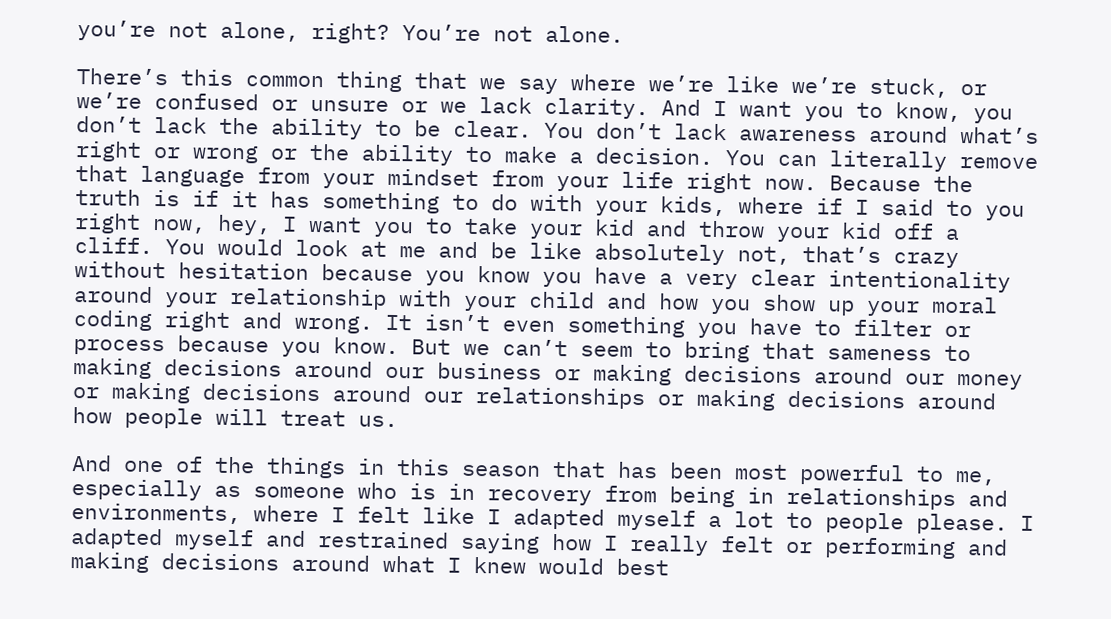you’re not alone, right? You’re not alone.

There’s this common thing that we say where we’re like we’re stuck, or we’re confused or unsure or we lack clarity. And I want you to know, you don’t lack the ability to be clear. You don’t lack awareness around what’s right or wrong or the ability to make a decision. You can literally remove that language from your mindset from your life right now. Because the truth is if it has something to do with your kids, where if I said to you right now, hey, I want you to take your kid and throw your kid off a cliff. You would look at me and be like absolutely not, that’s crazy without hesitation because you know you have a very clear intentionality around your relationship with your child and how you show up your moral coding right and wrong. It isn’t even something you have to filter or process because you know. But we can’t seem to bring that sameness to making decisions around our business or making decisions around our money or making decisions around our relationships or making decisions around how people will treat us.

And one of the things in this season that has been most powerful to me, especially as someone who is in recovery from being in relationships and environments, where I felt like I adapted myself a lot to people please. I adapted myself and restrained saying how I really felt or performing and making decisions around what I knew would best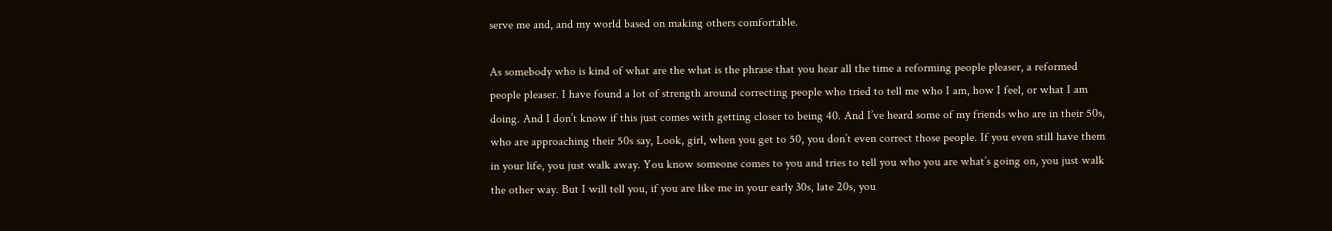serve me and, and my world based on making others comfortable.

As somebody who is kind of what are the what is the phrase that you hear all the time a reforming people pleaser, a reformed people pleaser. I have found a lot of strength around correcting people who tried to tell me who I am, how I feel, or what I am doing. And I don’t know if this just comes with getting closer to being 40. And I’ve heard some of my friends who are in their 50s, who are approaching their 50s say, Look, girl, when you get to 50, you don’t even correct those people. If you even still have them in your life, you just walk away. You know someone comes to you and tries to tell you who you are what’s going on, you just walk the other way. But I will tell you, if you are like me in your early 30s, late 20s, you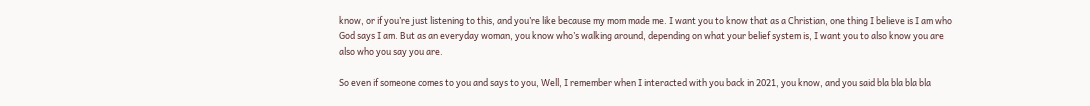know, or if you’re just listening to this, and you’re like because my mom made me. I want you to know that as a Christian, one thing I believe is I am who God says I am. But as an everyday woman, you know who’s walking around, depending on what your belief system is, I want you to also know you are also who you say you are.

So even if someone comes to you and says to you, Well, I remember when I interacted with you back in 2021, you know, and you said bla bla bla bla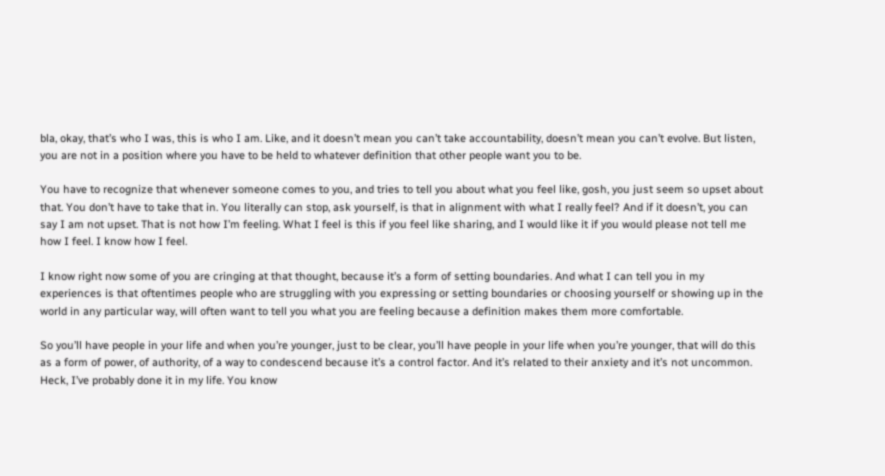bla, okay, that’s who I was, this is who I am. Like, and it doesn’t mean you can’t take accountability, doesn’t mean you can’t evolve. But listen, you are not in a position where you have to be held to whatever definition that other people want you to be.

You have to recognize that whenever someone comes to you, and tries to tell you about what you feel like, gosh, you just seem so upset about that. You don’t have to take that in. You literally can stop, ask yourself, is that in alignment with what I really feel? And if it doesn’t, you can say I am not upset. That is not how I’m feeling. What I feel is this if you feel like sharing, and I would like it if you would please not tell me how I feel. I know how I feel.

I know right now some of you are cringing at that thought, because it’s a form of setting boundaries. And what I can tell you in my experiences is that oftentimes people who are struggling with you expressing or setting boundaries or choosing yourself or showing up in the world in any particular way, will often want to tell you what you are feeling because a definition makes them more comfortable.

So you’ll have people in your life and when you’re younger, just to be clear, you’ll have people in your life when you’re younger, that will do this as a form of power, of authority, of a way to condescend because it’s a control factor. And it’s related to their anxiety and it’s not uncommon. Heck, I’ve probably done it in my life. You know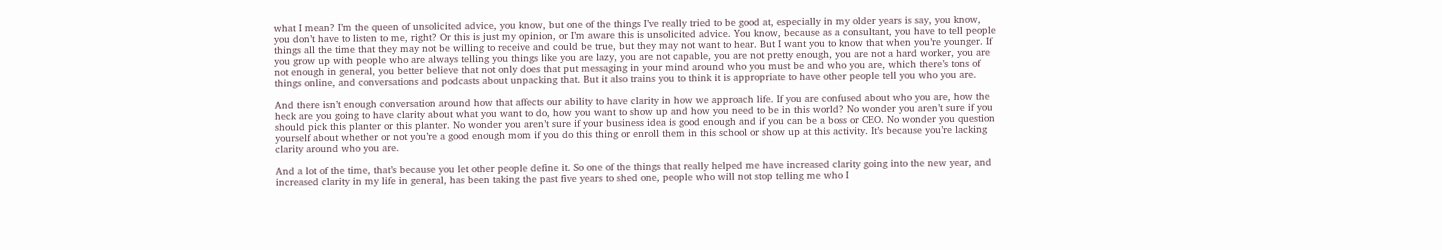what I mean? I’m the queen of unsolicited advice, you know, but one of the things I’ve really tried to be good at, especially in my older years is say, you know, you don’t have to listen to me, right? Or this is just my opinion, or I’m aware this is unsolicited advice. You know, because as a consultant, you have to tell people things all the time that they may not be willing to receive and could be true, but they may not want to hear. But I want you to know that when you’re younger. If you grow up with people who are always telling you things like you are lazy, you are not capable, you are not pretty enough, you are not a hard worker, you are not enough in general, you better believe that not only does that put messaging in your mind around who you must be and who you are, which there’s tons of things online, and conversations and podcasts about unpacking that. But it also trains you to think it is appropriate to have other people tell you who you are.

And there isn’t enough conversation around how that affects our ability to have clarity in how we approach life. If you are confused about who you are, how the heck are you going to have clarity about what you want to do, how you want to show up and how you need to be in this world? No wonder you aren’t sure if you should pick this planter or this planter. No wonder you aren’t sure if your business idea is good enough and if you can be a boss or CEO. No wonder you question yourself about whether or not you’re a good enough mom if you do this thing or enroll them in this school or show up at this activity. It’s because you’re lacking clarity around who you are.

And a lot of the time, that’s because you let other people define it. So one of the things that really helped me have increased clarity going into the new year, and increased clarity in my life in general, has been taking the past five years to shed one, people who will not stop telling me who I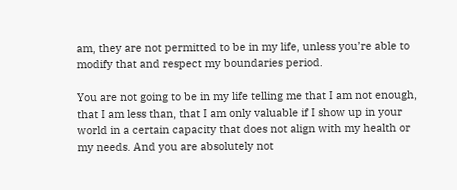am, they are not permitted to be in my life, unless you’re able to modify that and respect my boundaries period.

You are not going to be in my life telling me that I am not enough, that I am less than, that I am only valuable if I show up in your world in a certain capacity that does not align with my health or my needs. And you are absolutely not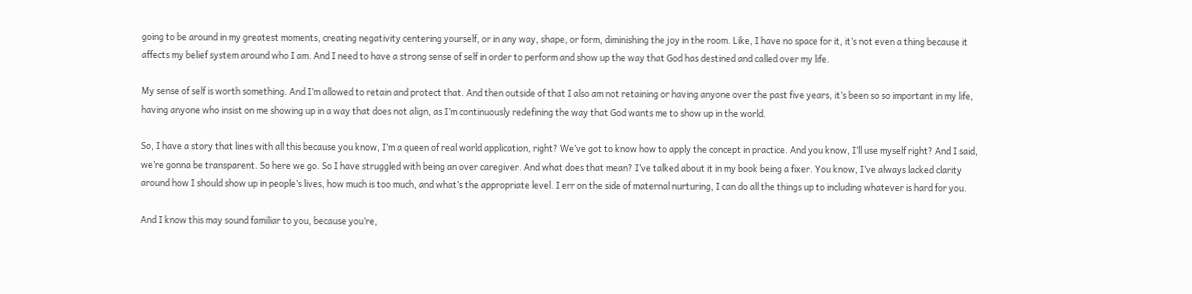going to be around in my greatest moments, creating negativity centering yourself, or in any way, shape, or form, diminishing the joy in the room. Like, I have no space for it, it’s not even a thing because it affects my belief system around who I am. And I need to have a strong sense of self in order to perform and show up the way that God has destined and called over my life.

My sense of self is worth something. And I’m allowed to retain and protect that. And then outside of that I also am not retaining or having anyone over the past five years, it’s been so so important in my life, having anyone who insist on me showing up in a way that does not align, as I’m continuously redefining the way that God wants me to show up in the world.

So, I have a story that lines with all this because you know, I’m a queen of real world application, right? We’ve got to know how to apply the concept in practice. And you know, I’ll use myself right? And I said, we’re gonna be transparent. So here we go. So I have struggled with being an over caregiver. And what does that mean? I’ve talked about it in my book being a fixer. You know, I’ve always lacked clarity around how I should show up in people’s lives, how much is too much, and what’s the appropriate level. I err on the side of maternal nurturing, I can do all the things up to including whatever is hard for you.

And I know this may sound familiar to you, because you’re,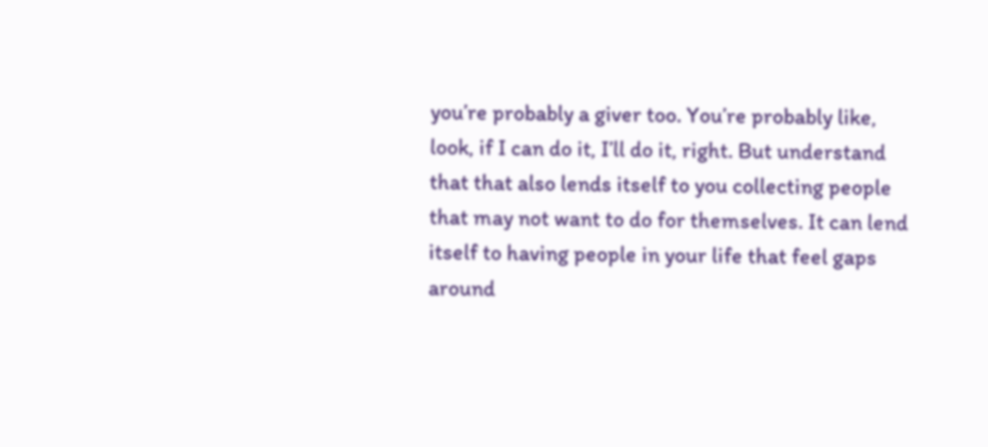you’re probably a giver too. You’re probably like, look, if I can do it, I’ll do it, right. But understand that that also lends itself to you collecting people that may not want to do for themselves. It can lend itself to having people in your life that feel gaps around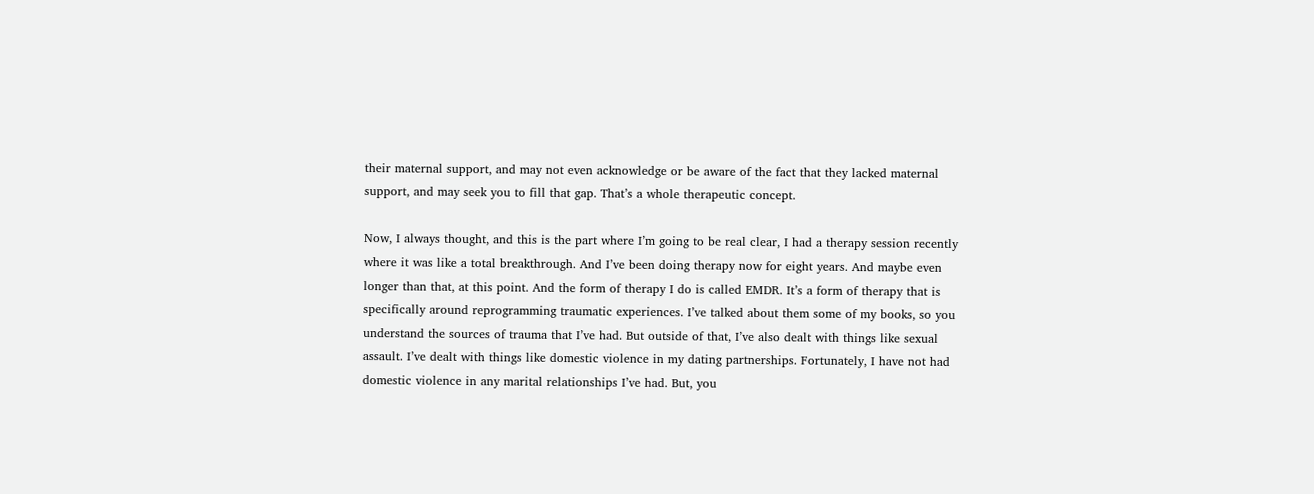their maternal support, and may not even acknowledge or be aware of the fact that they lacked maternal support, and may seek you to fill that gap. That’s a whole therapeutic concept.

Now, I always thought, and this is the part where I’m going to be real clear, I had a therapy session recently where it was like a total breakthrough. And I’ve been doing therapy now for eight years. And maybe even longer than that, at this point. And the form of therapy I do is called EMDR. It’s a form of therapy that is specifically around reprogramming traumatic experiences. I’ve talked about them some of my books, so you understand the sources of trauma that I’ve had. But outside of that, I’ve also dealt with things like sexual assault. I’ve dealt with things like domestic violence in my dating partnerships. Fortunately, I have not had domestic violence in any marital relationships I’ve had. But, you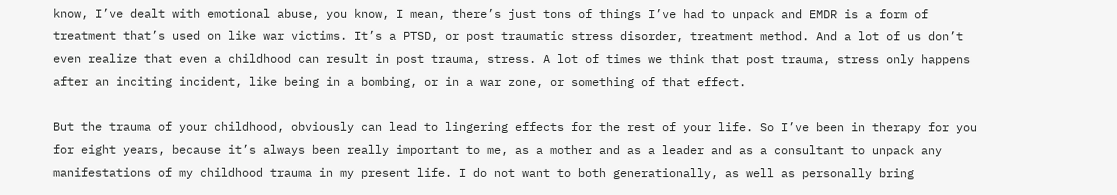know, I’ve dealt with emotional abuse, you know, I mean, there’s just tons of things I’ve had to unpack and EMDR is a form of treatment that’s used on like war victims. It’s a PTSD, or post traumatic stress disorder, treatment method. And a lot of us don’t even realize that even a childhood can result in post trauma, stress. A lot of times we think that post trauma, stress only happens after an inciting incident, like being in a bombing, or in a war zone, or something of that effect.

But the trauma of your childhood, obviously can lead to lingering effects for the rest of your life. So I’ve been in therapy for you for eight years, because it’s always been really important to me, as a mother and as a leader and as a consultant to unpack any manifestations of my childhood trauma in my present life. I do not want to both generationally, as well as personally bring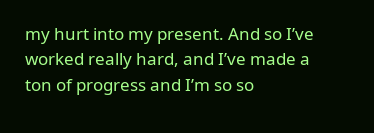my hurt into my present. And so I’ve worked really hard, and I’ve made a ton of progress and I’m so so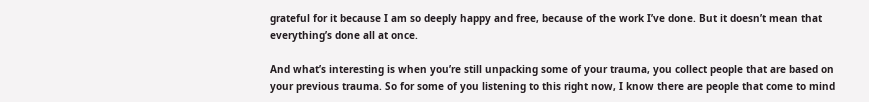grateful for it because I am so deeply happy and free, because of the work I’ve done. But it doesn’t mean that everything’s done all at once.

And what’s interesting is when you’re still unpacking some of your trauma, you collect people that are based on your previous trauma. So for some of you listening to this right now, I know there are people that come to mind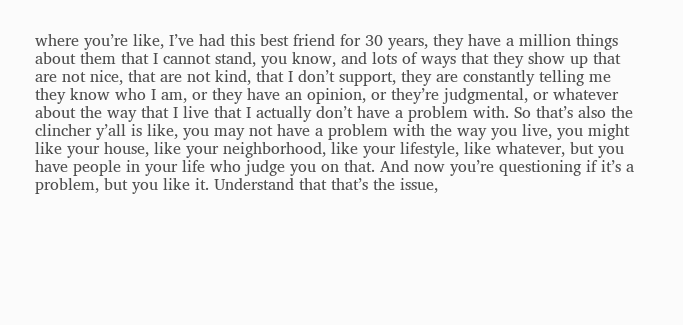where you’re like, I’ve had this best friend for 30 years, they have a million things about them that I cannot stand, you know, and lots of ways that they show up that are not nice, that are not kind, that I don’t support, they are constantly telling me they know who I am, or they have an opinion, or they’re judgmental, or whatever about the way that I live that I actually don’t have a problem with. So that’s also the clincher y’all is like, you may not have a problem with the way you live, you might like your house, like your neighborhood, like your lifestyle, like whatever, but you have people in your life who judge you on that. And now you’re questioning if it’s a problem, but you like it. Understand that that’s the issue,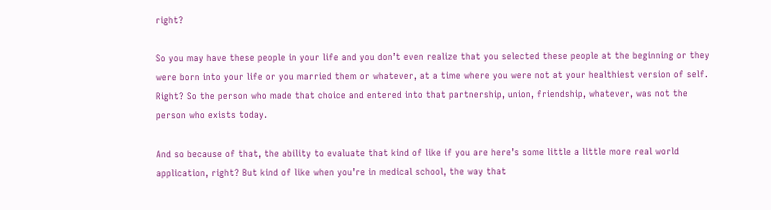right?

So you may have these people in your life and you don’t even realize that you selected these people at the beginning or they were born into your life or you married them or whatever, at a time where you were not at your healthiest version of self. Right? So the person who made that choice and entered into that partnership, union, friendship, whatever, was not the person who exists today.

And so because of that, the ability to evaluate that kind of like if you are here’s some little a little more real world application, right? But kind of like when you’re in medical school, the way that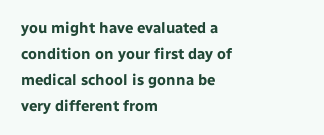you might have evaluated a condition on your first day of medical school is gonna be very different from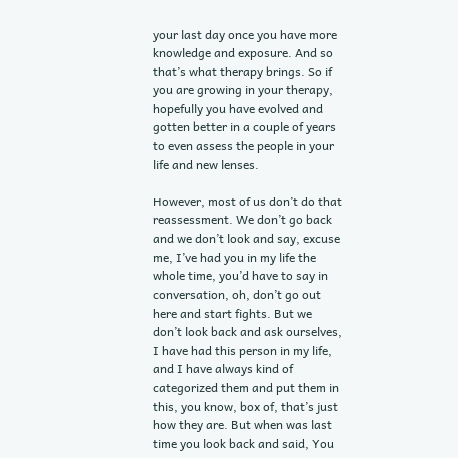your last day once you have more knowledge and exposure. And so that’s what therapy brings. So if you are growing in your therapy, hopefully you have evolved and gotten better in a couple of years to even assess the people in your life and new lenses.

However, most of us don’t do that reassessment. We don’t go back and we don’t look and say, excuse me, I’ve had you in my life the whole time, you’d have to say in conversation, oh, don’t go out here and start fights. But we don’t look back and ask ourselves, I have had this person in my life, and I have always kind of categorized them and put them in this, you know, box of, that’s just how they are. But when was last time you look back and said, You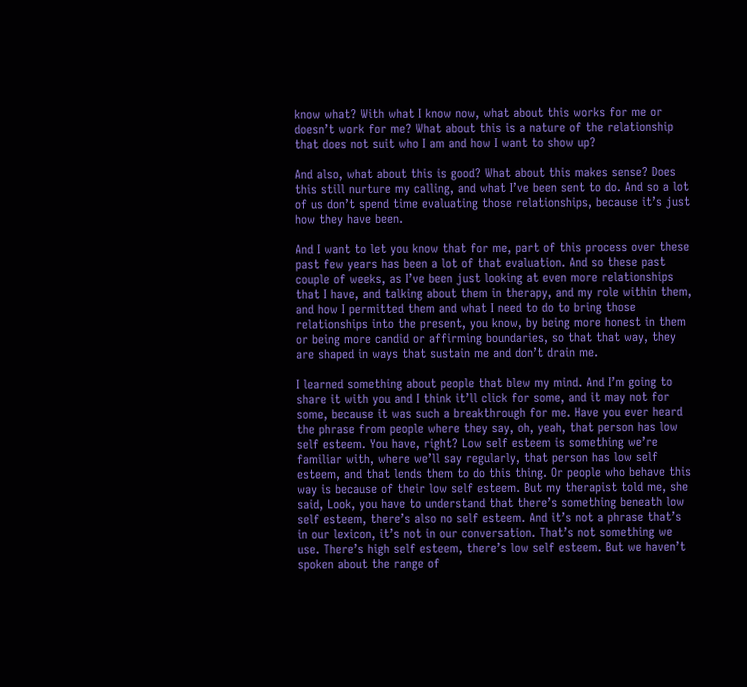know what? With what I know now, what about this works for me or doesn’t work for me? What about this is a nature of the relationship that does not suit who I am and how I want to show up?

And also, what about this is good? What about this makes sense? Does this still nurture my calling, and what I’ve been sent to do. And so a lot of us don’t spend time evaluating those relationships, because it’s just how they have been.

And I want to let you know that for me, part of this process over these past few years has been a lot of that evaluation. And so these past couple of weeks, as I’ve been just looking at even more relationships that I have, and talking about them in therapy, and my role within them, and how I permitted them and what I need to do to bring those relationships into the present, you know, by being more honest in them or being more candid or affirming boundaries, so that that way, they are shaped in ways that sustain me and don’t drain me.

I learned something about people that blew my mind. And I’m going to share it with you and I think it’ll click for some, and it may not for some, because it was such a breakthrough for me. Have you ever heard the phrase from people where they say, oh, yeah, that person has low self esteem. You have, right? Low self esteem is something we’re familiar with, where we’ll say regularly, that person has low self esteem, and that lends them to do this thing. Or people who behave this way is because of their low self esteem. But my therapist told me, she said, Look, you have to understand that there’s something beneath low self esteem, there’s also no self esteem. And it’s not a phrase that’s in our lexicon, it’s not in our conversation. That’s not something we use. There’s high self esteem, there’s low self esteem. But we haven’t spoken about the range of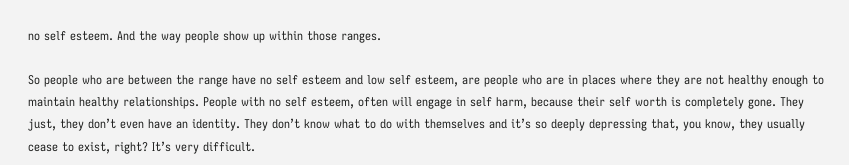no self esteem. And the way people show up within those ranges.

So people who are between the range have no self esteem and low self esteem, are people who are in places where they are not healthy enough to maintain healthy relationships. People with no self esteem, often will engage in self harm, because their self worth is completely gone. They just, they don’t even have an identity. They don’t know what to do with themselves and it’s so deeply depressing that, you know, they usually cease to exist, right? It’s very difficult.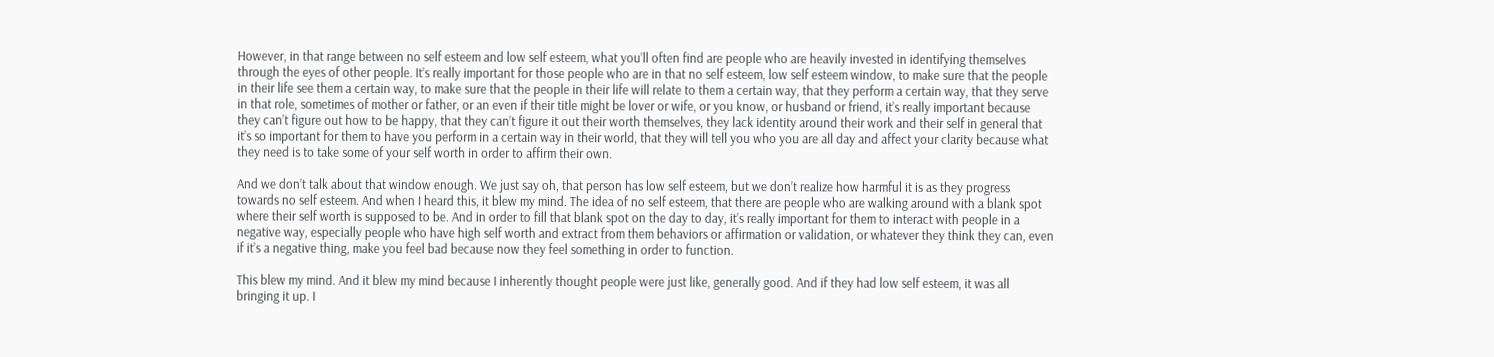However, in that range between no self esteem and low self esteem, what you’ll often find are people who are heavily invested in identifying themselves through the eyes of other people. It’s really important for those people who are in that no self esteem, low self esteem window, to make sure that the people in their life see them a certain way, to make sure that the people in their life will relate to them a certain way, that they perform a certain way, that they serve in that role, sometimes of mother or father, or an even if their title might be lover or wife, or you know, or husband or friend, it’s really important because they can’t figure out how to be happy, that they can’t figure it out their worth themselves, they lack identity around their work and their self in general that it’s so important for them to have you perform in a certain way in their world, that they will tell you who you are all day and affect your clarity because what they need is to take some of your self worth in order to affirm their own.

And we don’t talk about that window enough. We just say oh, that person has low self esteem, but we don’t realize how harmful it is as they progress towards no self esteem. And when I heard this, it blew my mind. The idea of no self esteem, that there are people who are walking around with a blank spot where their self worth is supposed to be. And in order to fill that blank spot on the day to day, it’s really important for them to interact with people in a negative way, especially people who have high self worth and extract from them behaviors or affirmation or validation, or whatever they think they can, even if it’s a negative thing, make you feel bad because now they feel something in order to function.

This blew my mind. And it blew my mind because I inherently thought people were just like, generally good. And if they had low self esteem, it was all bringing it up. I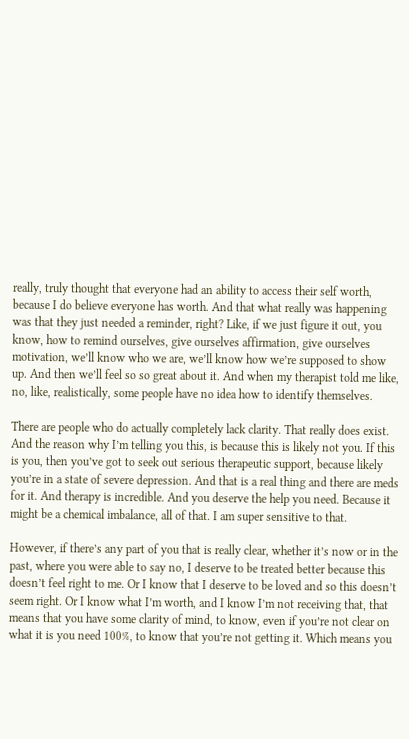really, truly thought that everyone had an ability to access their self worth, because I do believe everyone has worth. And that what really was happening was that they just needed a reminder, right? Like, if we just figure it out, you know, how to remind ourselves, give ourselves affirmation, give ourselves motivation, we’ll know who we are, we’ll know how we’re supposed to show up. And then we’ll feel so so great about it. And when my therapist told me like, no, like, realistically, some people have no idea how to identify themselves.

There are people who do actually completely lack clarity. That really does exist. And the reason why I’m telling you this, is because this is likely not you. If this is you, then you’ve got to seek out serious therapeutic support, because likely you’re in a state of severe depression. And that is a real thing and there are meds for it. And therapy is incredible. And you deserve the help you need. Because it might be a chemical imbalance, all of that. I am super sensitive to that.

However, if there’s any part of you that is really clear, whether it’s now or in the past, where you were able to say no, I deserve to be treated better because this doesn’t feel right to me. Or I know that I deserve to be loved and so this doesn’t seem right. Or I know what I’m worth, and I know I’m not receiving that, that means that you have some clarity of mind, to know, even if you’re not clear on what it is you need 100%, to know that you’re not getting it. Which means you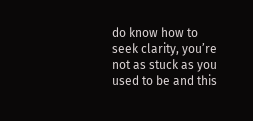do know how to seek clarity, you’re not as stuck as you used to be and this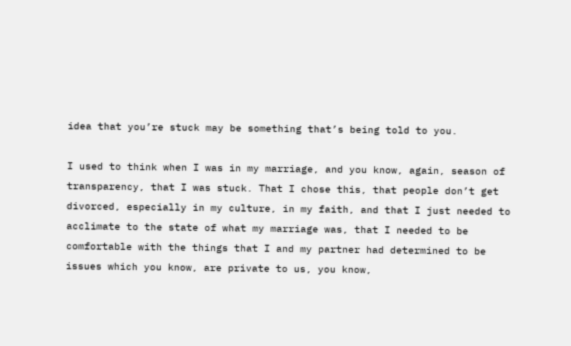idea that you’re stuck may be something that’s being told to you.

I used to think when I was in my marriage, and you know, again, season of transparency, that I was stuck. That I chose this, that people don’t get divorced, especially in my culture, in my faith, and that I just needed to acclimate to the state of what my marriage was, that I needed to be comfortable with the things that I and my partner had determined to be issues which you know, are private to us, you know,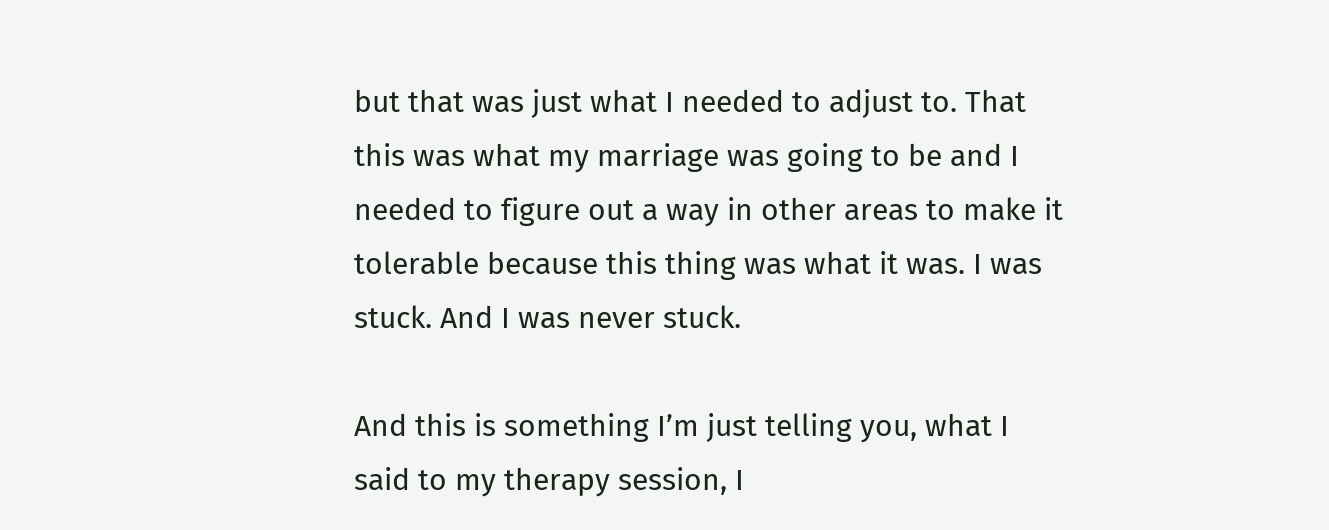but that was just what I needed to adjust to. That this was what my marriage was going to be and I needed to figure out a way in other areas to make it tolerable because this thing was what it was. I was stuck. And I was never stuck.

And this is something I’m just telling you, what I said to my therapy session, I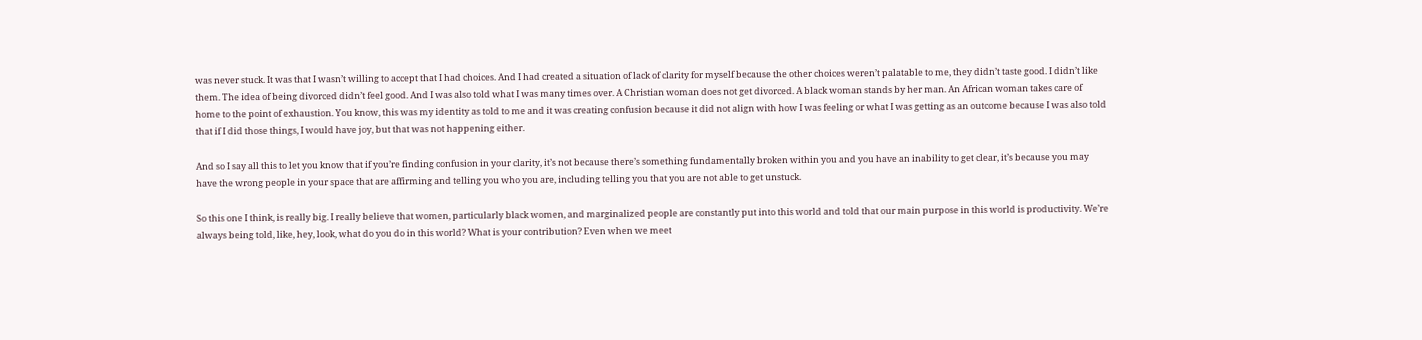was never stuck. It was that I wasn’t willing to accept that I had choices. And I had created a situation of lack of clarity for myself because the other choices weren’t palatable to me, they didn’t taste good. I didn’t like them. The idea of being divorced didn’t feel good. And I was also told what I was many times over. A Christian woman does not get divorced. A black woman stands by her man. An African woman takes care of home to the point of exhaustion. You know, this was my identity as told to me and it was creating confusion because it did not align with how I was feeling or what I was getting as an outcome because I was also told that if I did those things, I would have joy, but that was not happening either.

And so I say all this to let you know that if you’re finding confusion in your clarity, it’s not because there’s something fundamentally broken within you and you have an inability to get clear, it’s because you may have the wrong people in your space that are affirming and telling you who you are, including telling you that you are not able to get unstuck.

So this one I think, is really big. I really believe that women, particularly black women, and marginalized people are constantly put into this world and told that our main purpose in this world is productivity. We’re always being told, like, hey, look, what do you do in this world? What is your contribution? Even when we meet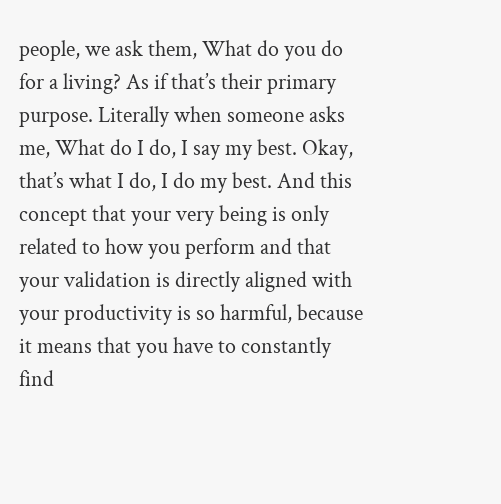people, we ask them, What do you do for a living? As if that’s their primary purpose. Literally when someone asks me, What do I do, I say my best. Okay, that’s what I do, I do my best. And this concept that your very being is only related to how you perform and that your validation is directly aligned with your productivity is so harmful, because it means that you have to constantly find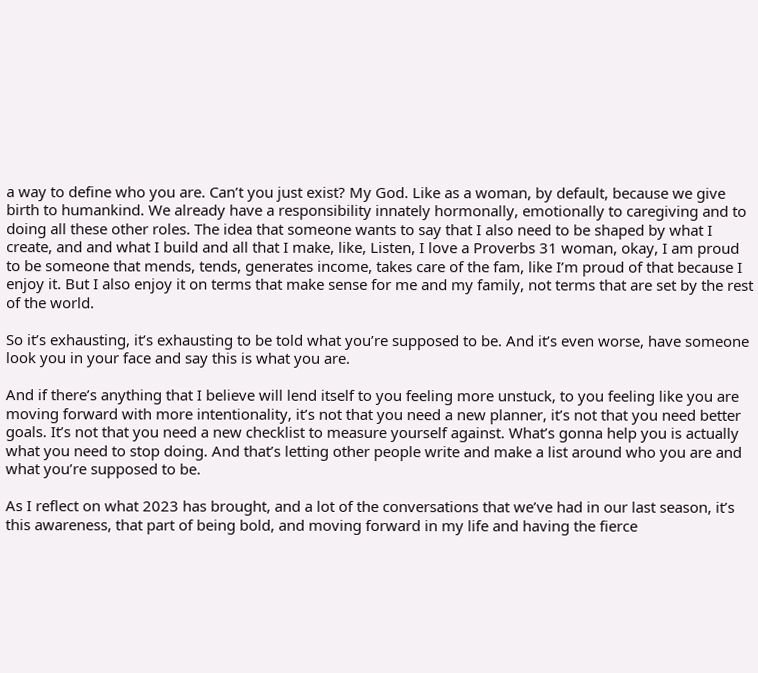a way to define who you are. Can’t you just exist? My God. Like as a woman, by default, because we give birth to humankind. We already have a responsibility innately hormonally, emotionally to caregiving and to doing all these other roles. The idea that someone wants to say that I also need to be shaped by what I create, and and what I build and all that I make, like, Listen, I love a Proverbs 31 woman, okay, I am proud to be someone that mends, tends, generates income, takes care of the fam, like I’m proud of that because I enjoy it. But I also enjoy it on terms that make sense for me and my family, not terms that are set by the rest of the world.

So it’s exhausting, it’s exhausting to be told what you’re supposed to be. And it’s even worse, have someone look you in your face and say this is what you are.

And if there’s anything that I believe will lend itself to you feeling more unstuck, to you feeling like you are moving forward with more intentionality, it’s not that you need a new planner, it’s not that you need better goals. It’s not that you need a new checklist to measure yourself against. What’s gonna help you is actually what you need to stop doing. And that’s letting other people write and make a list around who you are and what you’re supposed to be.

As I reflect on what 2023 has brought, and a lot of the conversations that we’ve had in our last season, it’s this awareness, that part of being bold, and moving forward in my life and having the fierce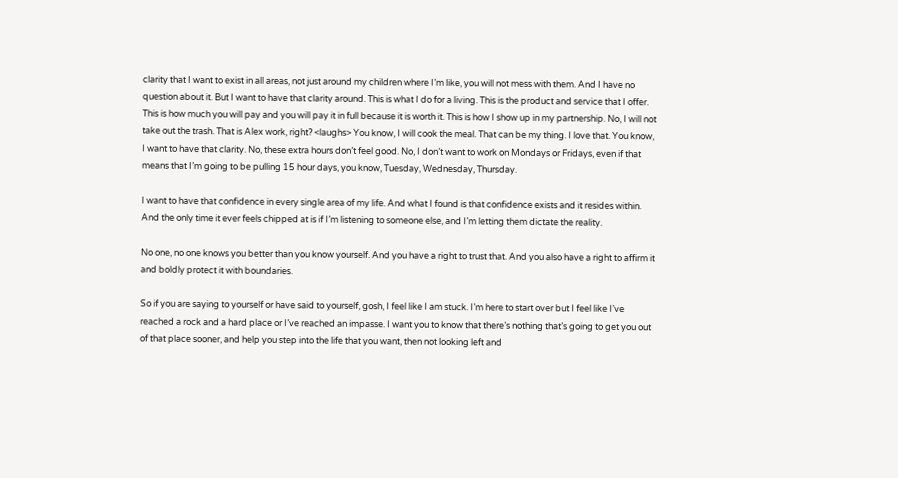clarity that I want to exist in all areas, not just around my children where I’m like, you will not mess with them. And I have no question about it. But I want to have that clarity around. This is what I do for a living. This is the product and service that I offer. This is how much you will pay and you will pay it in full because it is worth it. This is how I show up in my partnership. No, I will not take out the trash. That is Alex work, right? <laughs> You know, I will cook the meal. That can be my thing. I love that. You know, I want to have that clarity. No, these extra hours don’t feel good. No, I don’t want to work on Mondays or Fridays, even if that means that I’m going to be pulling 15 hour days, you know, Tuesday, Wednesday, Thursday.

I want to have that confidence in every single area of my life. And what I found is that confidence exists and it resides within. And the only time it ever feels chipped at is if I’m listening to someone else, and I’m letting them dictate the reality.

No one, no one knows you better than you know yourself. And you have a right to trust that. And you also have a right to affirm it and boldly protect it with boundaries.

So if you are saying to yourself or have said to yourself, gosh, I feel like I am stuck. I’m here to start over but I feel like I’ve reached a rock and a hard place or I’ve reached an impasse. I want you to know that there’s nothing that’s going to get you out of that place sooner, and help you step into the life that you want, then not looking left and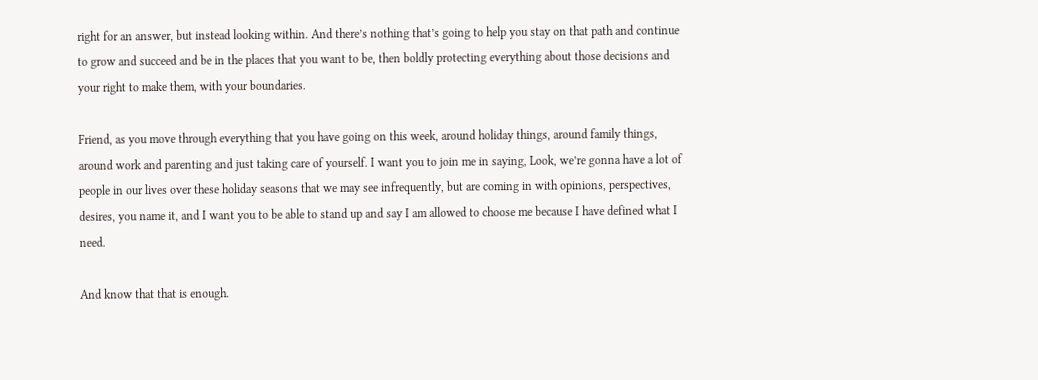right for an answer, but instead looking within. And there’s nothing that’s going to help you stay on that path and continue to grow and succeed and be in the places that you want to be, then boldly protecting everything about those decisions and your right to make them, with your boundaries.

Friend, as you move through everything that you have going on this week, around holiday things, around family things, around work and parenting and just taking care of yourself. I want you to join me in saying, Look, we’re gonna have a lot of people in our lives over these holiday seasons that we may see infrequently, but are coming in with opinions, perspectives, desires, you name it, and I want you to be able to stand up and say I am allowed to choose me because I have defined what I need.

And know that that is enough.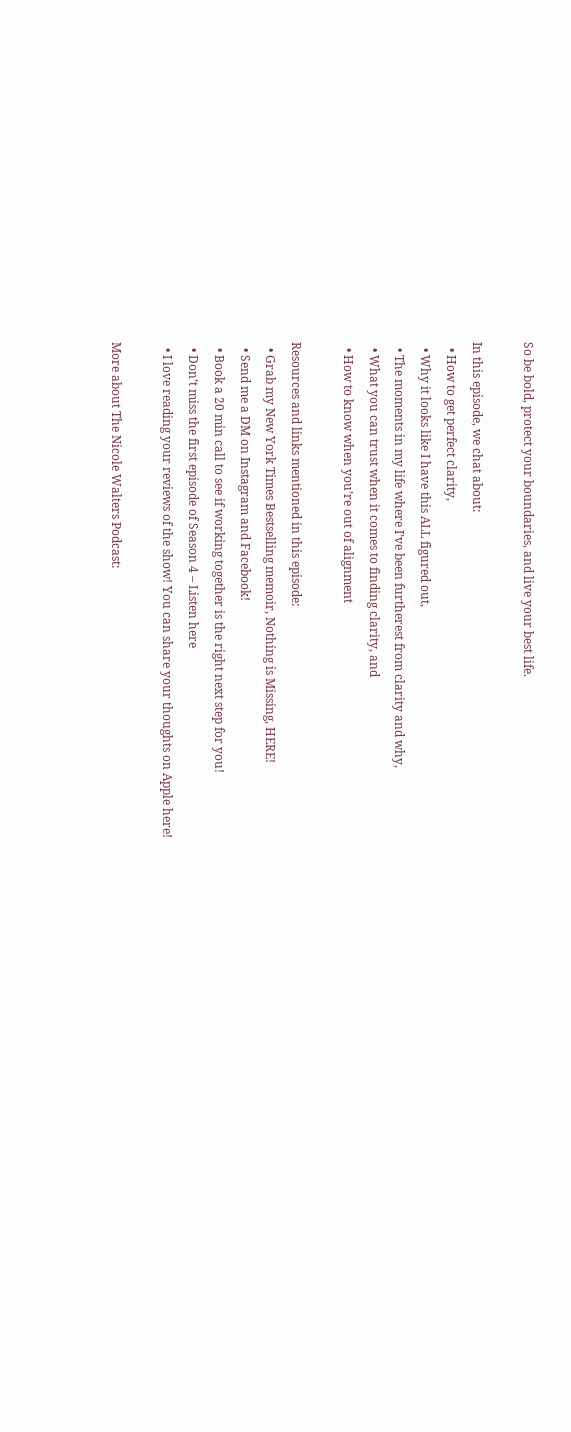So be bold, protect your boundaries, and live your best life.

In this episode, we chat about:
  • How to get perfect clarity,
  • Why it looks like I have this ALL figured out,
  • The moments in my life where I’ve been furtherest from clarity and why,
  • What you can trust when it comes to finding clarity, and
  • How to know when you’re out of alignment

Resources and links mentioned in this episode:
  • Grab my New York Times Bestselling memoir, Nothing is Missing, HERE!
  • Send me a DM on Instagram and Facebook!
  • Book a 20 min call to see if working together is the right next step for you!
  • Don’t miss the first episode of Season 4 – Listen here
  • I love reading your reviews of the show! You can share your thoughts on Apple here!

More about The Nicole Walters Podcast: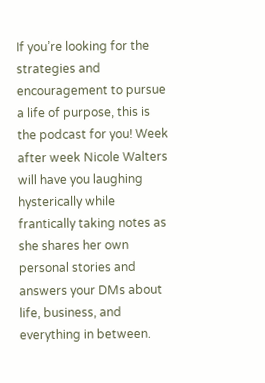If you’re looking for the strategies and encouragement to pursue a life of purpose, this is the podcast for you! Week after week Nicole Walters will have you laughing hysterically while frantically taking notes as she shares her own personal stories and answers your DMs about life, business, and everything in between.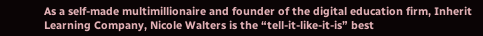As a self-made multimillionaire and founder of the digital education firm, Inherit Learning Company, Nicole Walters is the “tell-it-like-it-is” best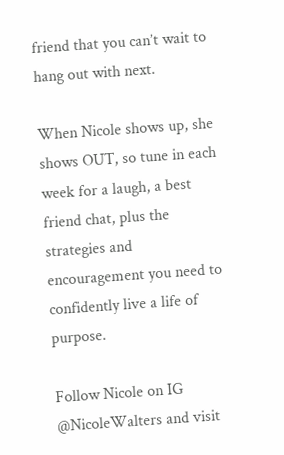friend that you can’t wait to hang out with next.

When Nicole shows up, she shows OUT, so tune in each week for a laugh, a best friend chat, plus the strategies and encouragement you need to confidently live a life of purpose.

Follow Nicole on IG @NicoleWalters and visit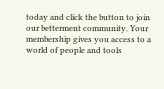today and click the button to join our betterment community. Your membership gives you access to a world of people and tools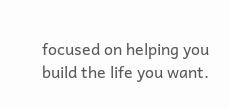focused on helping you build the life you want.